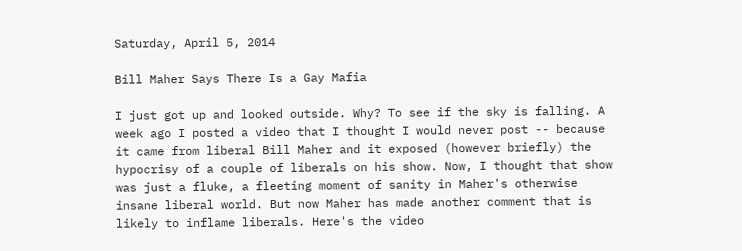Saturday, April 5, 2014

Bill Maher Says There Is a Gay Mafia

I just got up and looked outside. Why? To see if the sky is falling. A week ago I posted a video that I thought I would never post -- because it came from liberal Bill Maher and it exposed (however briefly) the hypocrisy of a couple of liberals on his show. Now, I thought that show was just a fluke, a fleeting moment of sanity in Maher's otherwise insane liberal world. But now Maher has made another comment that is likely to inflame liberals. Here's the video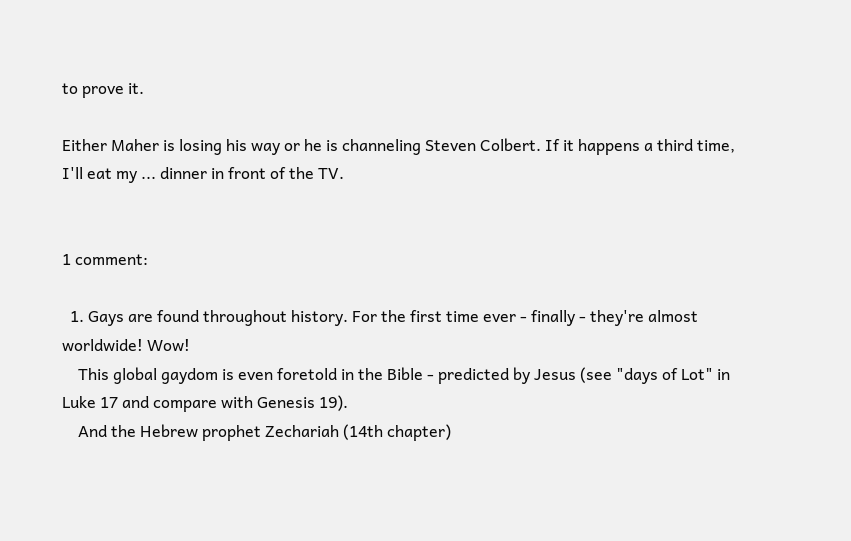to prove it.

Either Maher is losing his way or he is channeling Steven Colbert. If it happens a third time, I'll eat my ... dinner in front of the TV.


1 comment:

  1. Gays are found throughout history. For the first time ever - finally - they're almost worldwide! Wow!
    This global gaydom is even foretold in the Bible - predicted by Jesus (see "days of Lot" in Luke 17 and compare with Genesis 19).
    And the Hebrew prophet Zechariah (14th chapter)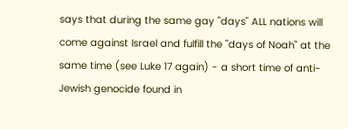says that during the same gay "days" ALL nations will come against Israel and fulfill the "days of Noah" at the same time (see Luke 17 again) - a short time of anti-Jewish genocide found in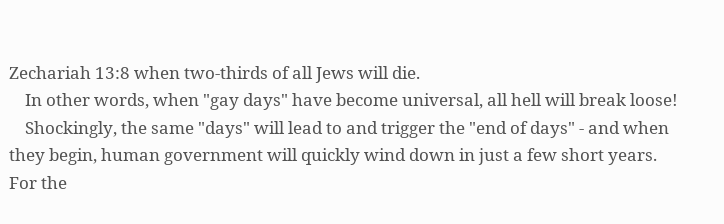Zechariah 13:8 when two-thirds of all Jews will die.
    In other words, when "gay days" have become universal, all hell will break loose!
    Shockingly, the same "days" will lead to and trigger the "end of days" - and when they begin, human government will quickly wind down in just a few short years. For the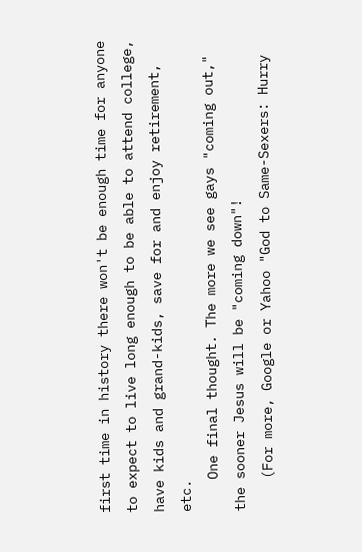first time in history there won't be enough time for anyone to expect to live long enough to be able to attend college, have kids and grand-kids, save for and enjoy retirement, etc.
    One final thought. The more we see gays "coming out," the sooner Jesus will be "coming down"!
    (For more, Google or Yahoo "God to Same-Sexers: Hurry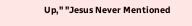Up," "Jesus Never Mentioned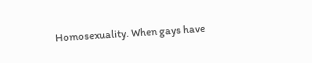Homosexuality. When gays have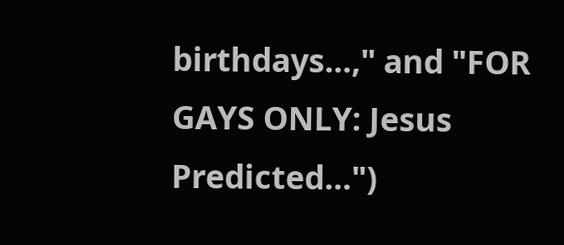birthdays...," and "FOR GAYS ONLY: Jesus Predicted...")